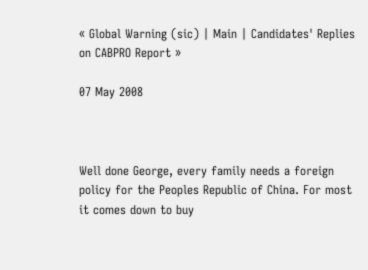« Global Warning (sic) | Main | Candidates' Replies on CABPRO Report »

07 May 2008



Well done George, every family needs a foreign policy for the Peoples Republic of China. For most it comes down to buy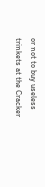or not to buy useless trinkets at the Cracker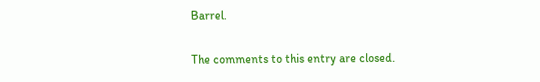Barrel.

The comments to this entry are closed.